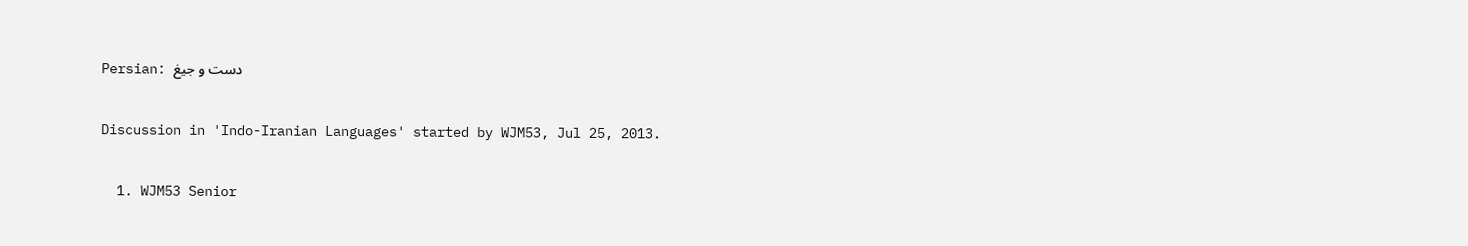Persian: دست و جیغ

Discussion in 'Indo-Iranian Languages' started by WJM53, Jul 25, 2013.

  1. WJM53 Senior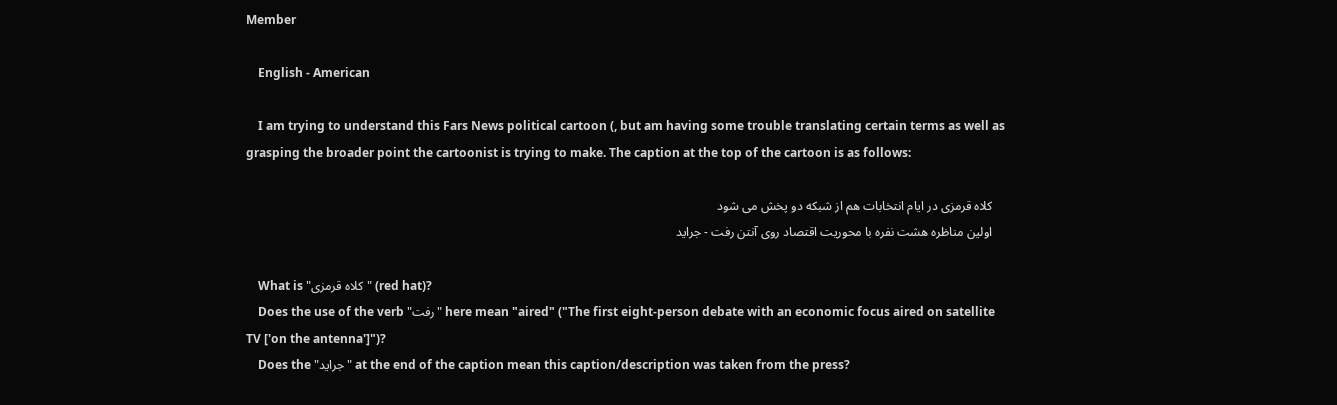Member

    English - American

    I am trying to understand this Fars News political cartoon (, but am having some trouble translating certain terms as well as grasping the broader point the cartoonist is trying to make. The caption at the top of the cartoon is as follows:

    کلاه قرمزی در ایام انتخابات هم از شبکه دو پخش می شود
    اولین مناظره هشت نفره با محوریت اقتصاد روی آنتن رفت - جراید

    What is "کلاه قرمزی" (red hat)?
    Does the use of the verb "رفت" here mean "aired" ("The first eight-person debate with an economic focus aired on satellite TV ['on the antenna']")?
    Does the "جراید" at the end of the caption mean this caption/description was taken from the press?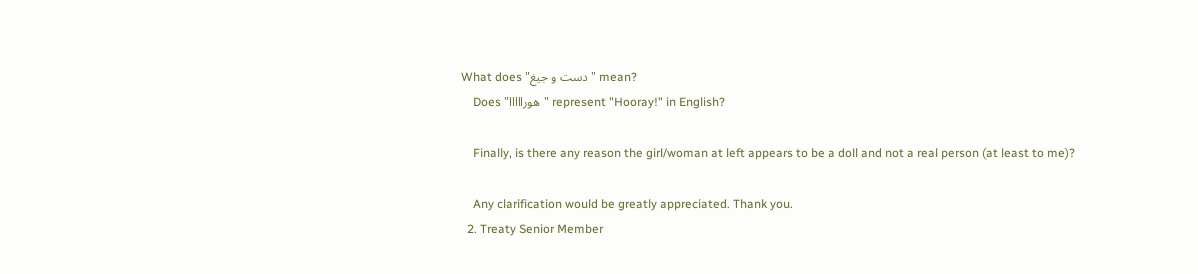What does "دست و جیغ" mean?
    Does "هورااااا" represent "Hooray!" in English?

    Finally, is there any reason the girl/woman at left appears to be a doll and not a real person (at least to me)?

    Any clarification would be greatly appreciated. Thank you.
  2. Treaty Senior Member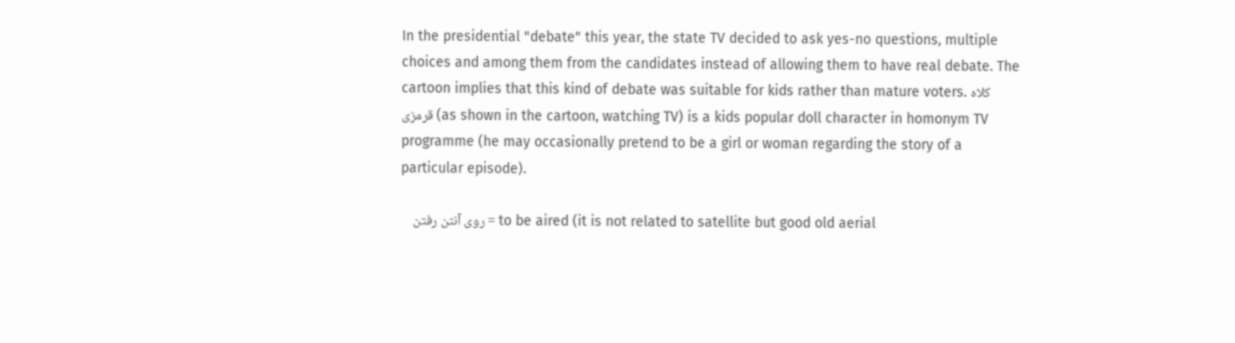In the presidential "debate" this year, the state TV decided to ask yes-no questions, multiple choices and among them from the candidates instead of allowing them to have real debate. The cartoon implies that this kind of debate was suitable for kids rather than mature voters. کلاه قرمزی (as shown in the cartoon, watching TV) is a kids popular doll character in homonym TV programme (he may occasionally pretend to be a girl or woman regarding the story of a particular episode).

    روی آنتن رفتن = to be aired (it is not related to satellite but good old aerial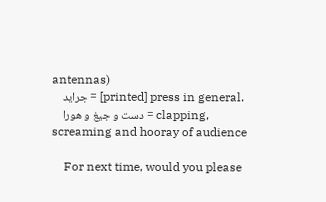antennas)
    جراید = [printed] press in general.
    دست و جیغ و هورا = clapping, screaming and hooray of audience

    For next time, would you please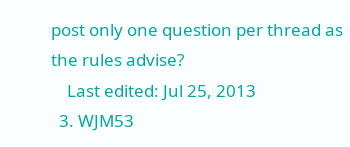post only one question per thread as the rules advise?
    Last edited: Jul 25, 2013
  3. WJM53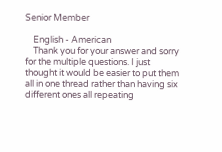Senior Member

    English - American
    Thank you for your answer and sorry for the multiple questions. I just thought it would be easier to put them all in one thread rather than having six different ones all repeating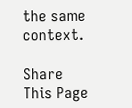the same context.

Share This Page